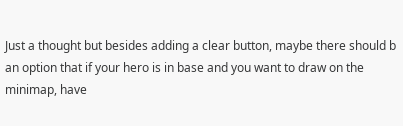Just a thought but besides adding a clear button, maybe there should b an option that if your hero is in base and you want to draw on the minimap, have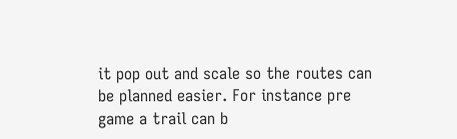it pop out and scale so the routes can be planned easier. For instance pre game a trail can b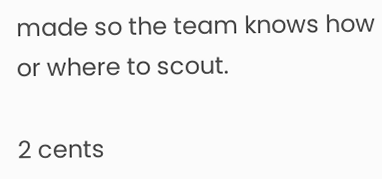made so the team knows how or where to scout.

2 cents